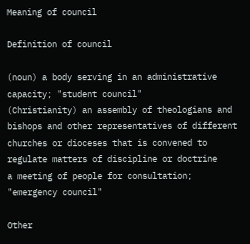Meaning of council

Definition of council

(noun) a body serving in an administrative capacity; "student council"
(Christianity) an assembly of theologians and bishops and other representatives of different churches or dioceses that is convened to regulate matters of discipline or doctrine
a meeting of people for consultation; "emergency council"

Other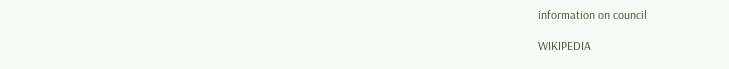information on council

WIKIPEDIA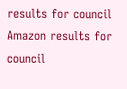results for council
Amazon results for council